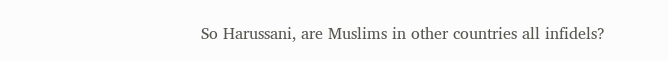So Harussani, are Muslims in other countries all infidels?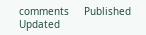comments     Published     Updated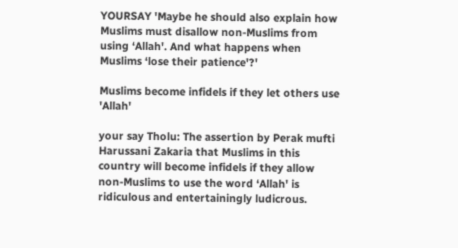YOURSAY 'Maybe he should also explain how Muslims must disallow non-Muslims from using ‘Allah'. And what happens when Muslims ‘lose their patience'?'

Muslims become infidels if they let others use 'Allah'

your say Tholu: The assertion by Perak mufti Harussani Zakaria that Muslims in this country will become infidels if they allow non-Muslims to use the word ‘Allah' is ridiculous and entertainingly ludicrous.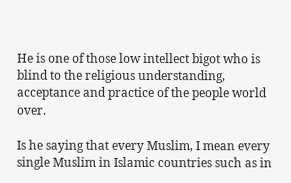He is one of those low intellect bigot who is blind to the religious understanding, acceptance and practice of the people world over.

Is he saying that every Muslim, I mean every single Muslim in Islamic countries such as in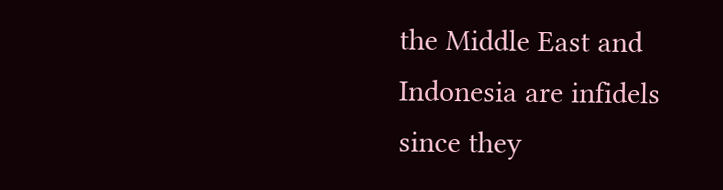the Middle East and Indonesia are infidels since they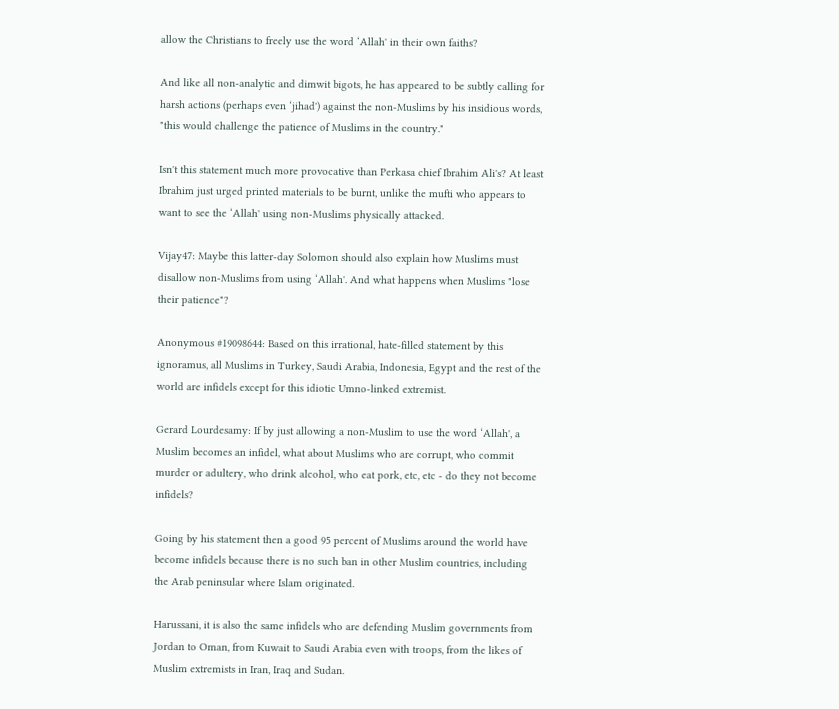allow the Christians to freely use the word ‘Allah' in their own faiths?

And like all non-analytic and dimwit bigots, he has appeared to be subtly calling for harsh actions (perhaps even ‘jihad') against the non-Muslims by his insidious words, "this would challenge the patience of Muslims in the country."

Isn't this statement much more provocative than Perkasa chief Ibrahim Ali's? At least Ibrahim just urged printed materials to be burnt, unlike the mufti who appears to want to see the ‘Allah' using non-Muslims physically attacked.

Vijay47: Maybe this latter-day Solomon should also explain how Muslims must disallow non-Muslims from using ‘Allah'. And what happens when Muslims "lose their patience"?

Anonymous #19098644: Based on this irrational, hate-filled statement by this ignoramus, all Muslims in Turkey, Saudi Arabia, Indonesia, Egypt and the rest of the world are infidels except for this idiotic Umno-linked extremist.

Gerard Lourdesamy: If by just allowing a non-Muslim to use the word ‘Allah', a Muslim becomes an infidel, what about Muslims who are corrupt, who commit murder or adultery, who drink alcohol, who eat pork, etc, etc - do they not become infidels?

Going by his statement then a good 95 percent of Muslims around the world have become infidels because there is no such ban in other Muslim countries, including the Arab peninsular where Islam originated.

Harussani, it is also the same infidels who are defending Muslim governments from Jordan to Oman, from Kuwait to Saudi Arabia even with troops, from the likes of Muslim extremists in Iran, Iraq and Sudan.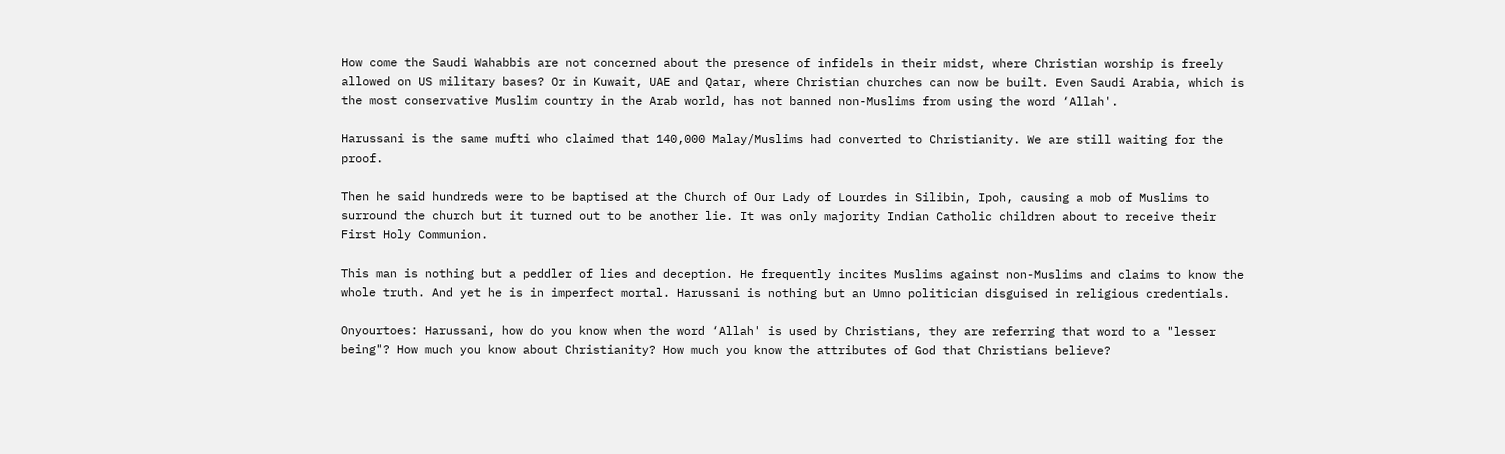How come the Saudi Wahabbis are not concerned about the presence of infidels in their midst, where Christian worship is freely allowed on US military bases? Or in Kuwait, UAE and Qatar, where Christian churches can now be built. Even Saudi Arabia, which is the most conservative Muslim country in the Arab world, has not banned non-Muslims from using the word ‘Allah'.

Harussani is the same mufti who claimed that 140,000 Malay/Muslims had converted to Christianity. We are still waiting for the proof.

Then he said hundreds were to be baptised at the Church of Our Lady of Lourdes in Silibin, Ipoh, causing a mob of Muslims to surround the church but it turned out to be another lie. It was only majority Indian Catholic children about to receive their First Holy Communion.

This man is nothing but a peddler of lies and deception. He frequently incites Muslims against non-Muslims and claims to know the whole truth. And yet he is in imperfect mortal. Harussani is nothing but an Umno politician disguised in religious credentials.

Onyourtoes: Harussani, how do you know when the word ‘Allah' is used by Christians, they are referring that word to a "lesser being"? How much you know about Christianity? How much you know the attributes of God that Christians believe?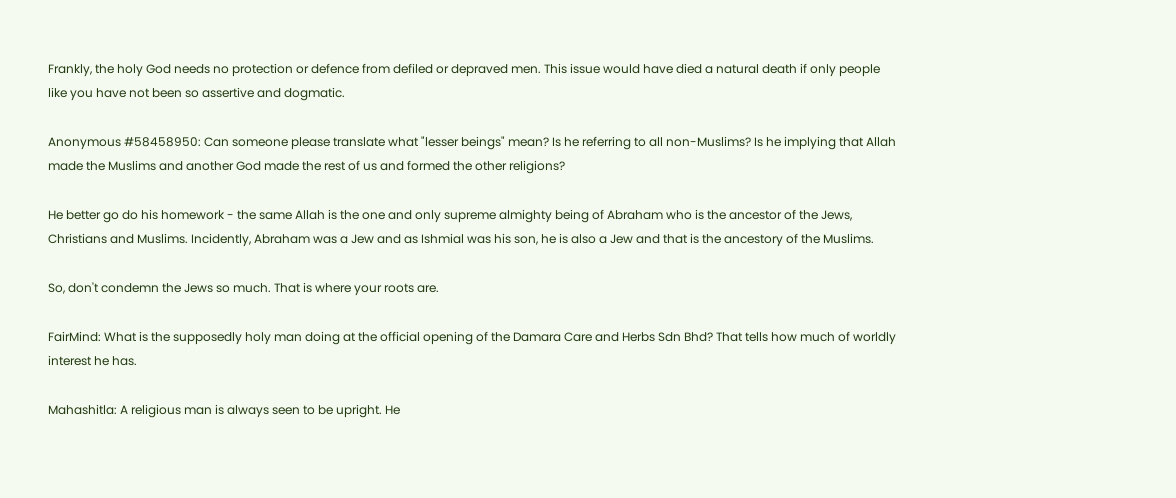Frankly, the holy God needs no protection or defence from defiled or depraved men. This issue would have died a natural death if only people like you have not been so assertive and dogmatic.

Anonymous #58458950: Can someone please translate what "lesser beings" mean? Is he referring to all non-Muslims? Is he implying that Allah made the Muslims and another God made the rest of us and formed the other religions?

He better go do his homework - the same Allah is the one and only supreme almighty being of Abraham who is the ancestor of the Jews, Christians and Muslims. Incidently, Abraham was a Jew and as Ishmial was his son, he is also a Jew and that is the ancestory of the Muslims.

So, don't condemn the Jews so much. That is where your roots are.

FairMind: What is the supposedly holy man doing at the official opening of the Damara Care and Herbs Sdn Bhd? That tells how much of worldly interest he has.

Mahashitla: A religious man is always seen to be upright. He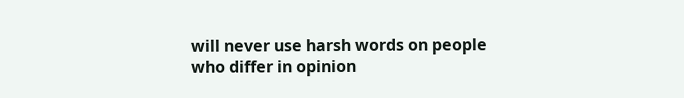will never use harsh words on people who differ in opinion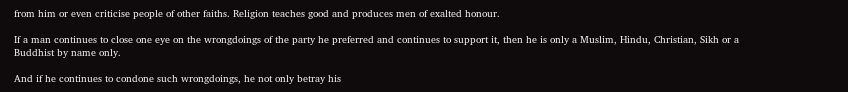from him or even criticise people of other faiths. Religion teaches good and produces men of exalted honour.

If a man continues to close one eye on the wrongdoings of the party he preferred and continues to support it, then he is only a Muslim, Hindu, Christian, Sikh or a Buddhist by name only.

And if he continues to condone such wrongdoings, he not only betray his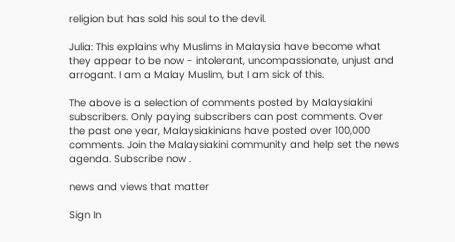religion but has sold his soul to the devil.

Julia: This explains why Muslims in Malaysia have become what they appear to be now - intolerant, uncompassionate, unjust and arrogant. I am a Malay Muslim, but I am sick of this.

The above is a selection of comments posted by Malaysiakini subscribers. Only paying subscribers can post comments. Over the past one year, Malaysiakinians have posted over 100,000 comments. Join the Malaysiakini community and help set the news agenda. Subscribe now .

news and views that matter

Sign In